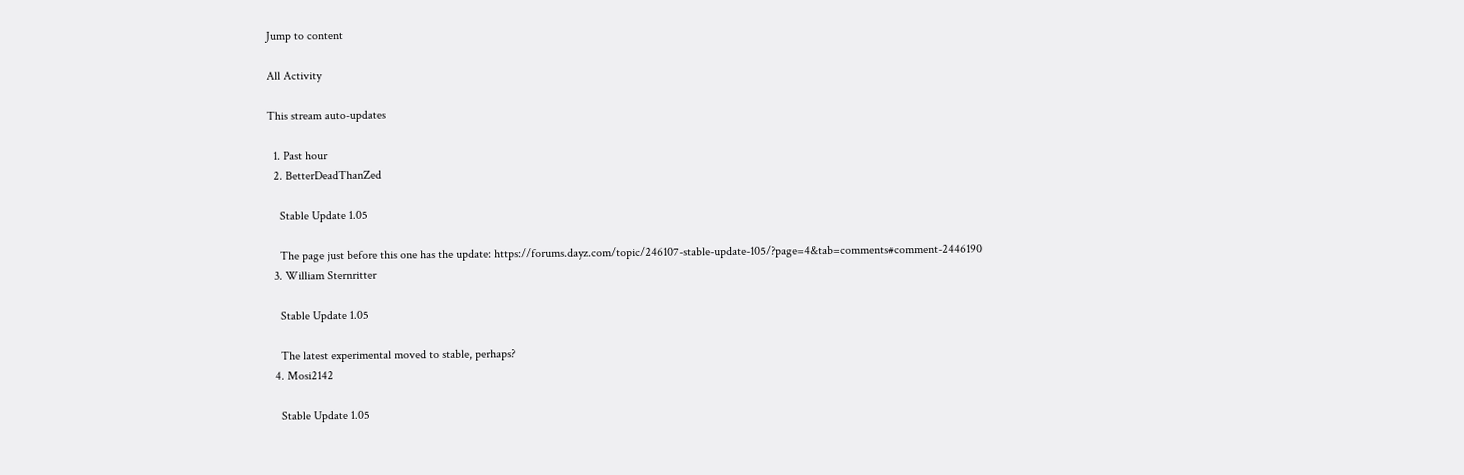Jump to content

All Activity

This stream auto-updates

  1. Past hour
  2. BetterDeadThanZed

    Stable Update 1.05

    The page just before this one has the update: https://forums.dayz.com/topic/246107-stable-update-105/?page=4&tab=comments#comment-2446190
  3. William Sternritter

    Stable Update 1.05

    The latest experimental moved to stable, perhaps?
  4. Mosi2142

    Stable Update 1.05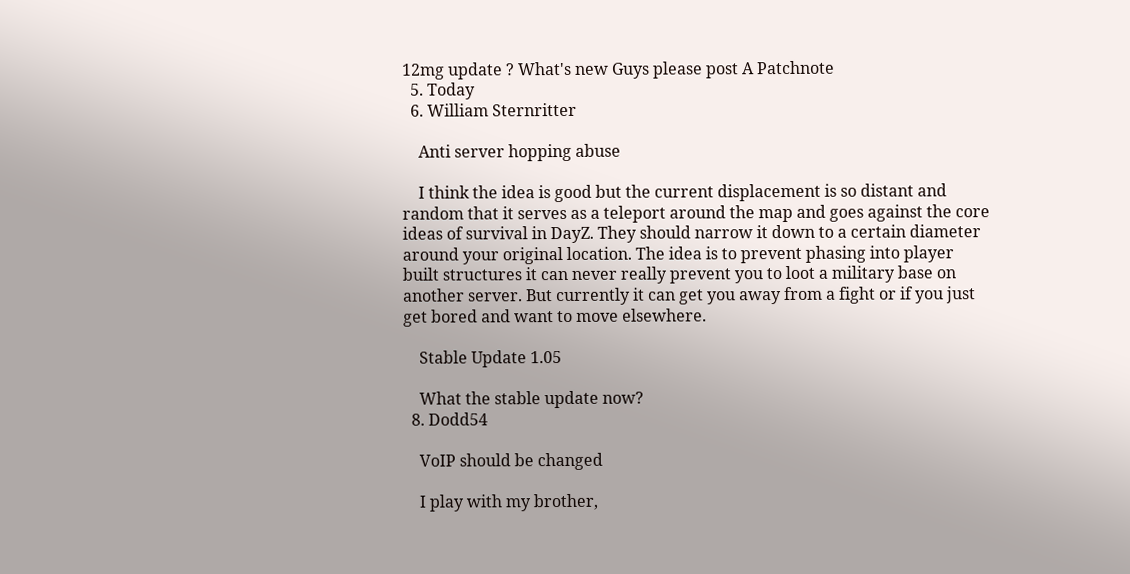12mg update ? What's new Guys please post A Patchnote
  5. Today
  6. William Sternritter

    Anti server hopping abuse

    I think the idea is good but the current displacement is so distant and random that it serves as a teleport around the map and goes against the core ideas of survival in DayZ. They should narrow it down to a certain diameter around your original location. The idea is to prevent phasing into player built structures it can never really prevent you to loot a military base on another server. But currently it can get you away from a fight or if you just get bored and want to move elsewhere.

    Stable Update 1.05

    What the stable update now?
  8. Dodd54

    VoIP should be changed

    I play with my brother,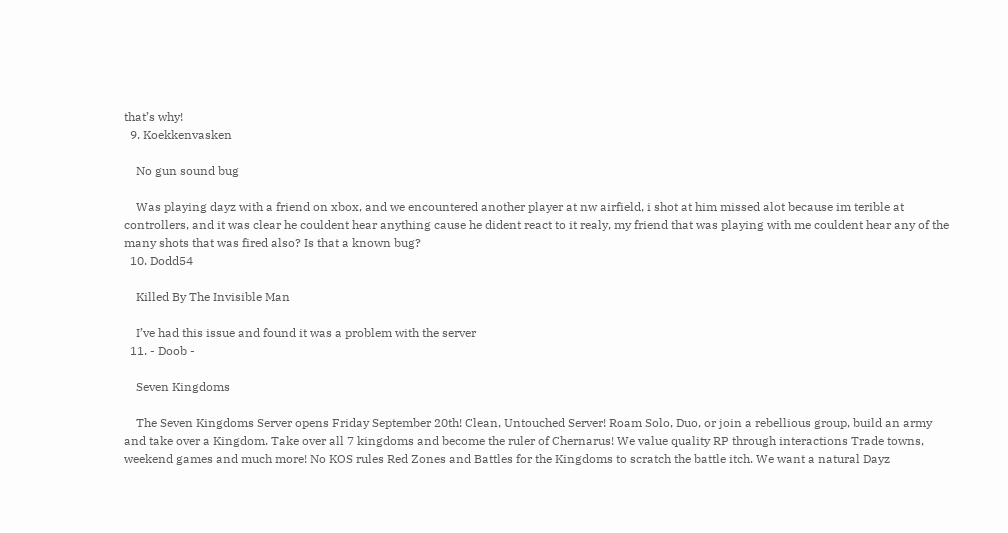that’s why!
  9. Koekkenvasken

    No gun sound bug

    Was playing dayz with a friend on xbox, and we encountered another player at nw airfield, i shot at him missed alot because im terible at controllers, and it was clear he couldent hear anything cause he dident react to it realy, my friend that was playing with me couldent hear any of the many shots that was fired also? Is that a known bug?
  10. Dodd54

    Killed By The Invisible Man

    I’ve had this issue and found it was a problem with the server
  11. - Doob -

    Seven Kingdoms

    The Seven Kingdoms Server opens Friday September 20th! Clean, Untouched Server! Roam Solo, Duo, or join a rebellious group, build an army and take over a Kingdom. Take over all 7 kingdoms and become the ruler of Chernarus! We value quality RP through interactions Trade towns, weekend games and much more! No KOS rules Red Zones and Battles for the Kingdoms to scratch the battle itch. We want a natural Dayz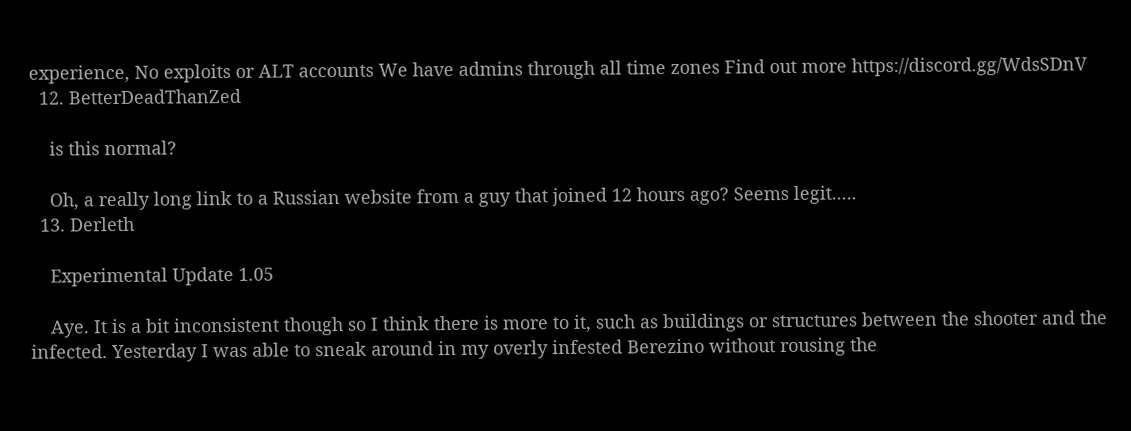experience, No exploits or ALT accounts We have admins through all time zones Find out more https://discord.gg/WdsSDnV
  12. BetterDeadThanZed

    is this normal?

    Oh, a really long link to a Russian website from a guy that joined 12 hours ago? Seems legit.....
  13. Derleth

    Experimental Update 1.05

    Aye. It is a bit inconsistent though so I think there is more to it, such as buildings or structures between the shooter and the infected. Yesterday I was able to sneak around in my overly infested Berezino without rousing the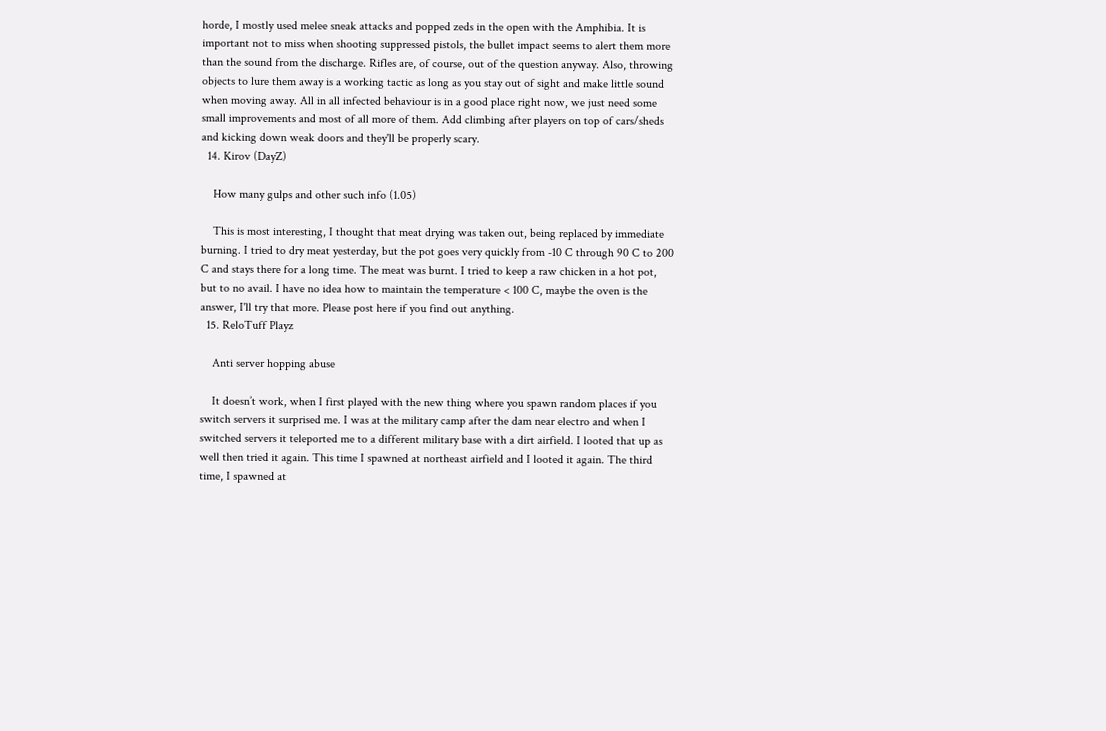horde, I mostly used melee sneak attacks and popped zeds in the open with the Amphibia. It is important not to miss when shooting suppressed pistols, the bullet impact seems to alert them more than the sound from the discharge. Rifles are, of course, out of the question anyway. Also, throwing objects to lure them away is a working tactic as long as you stay out of sight and make little sound when moving away. All in all infected behaviour is in a good place right now, we just need some small improvements and most of all more of them. Add climbing after players on top of cars/sheds and kicking down weak doors and they'll be properly scary.
  14. Kirov (DayZ)

    How many gulps and other such info (1.05)

    This is most interesting, I thought that meat drying was taken out, being replaced by immediate burning. I tried to dry meat yesterday, but the pot goes very quickly from -10 C through 90 C to 200 C and stays there for a long time. The meat was burnt. I tried to keep a raw chicken in a hot pot, but to no avail. I have no idea how to maintain the temperature < 100 C, maybe the oven is the answer, I'll try that more. Please post here if you find out anything.
  15. ReloTuff Playz

    Anti server hopping abuse

    It doesn’t work, when I first played with the new thing where you spawn random places if you switch servers it surprised me. I was at the military camp after the dam near electro and when I switched servers it teleported me to a different military base with a dirt airfield. I looted that up as well then tried it again. This time I spawned at northeast airfield and I looted it again. The third time, I spawned at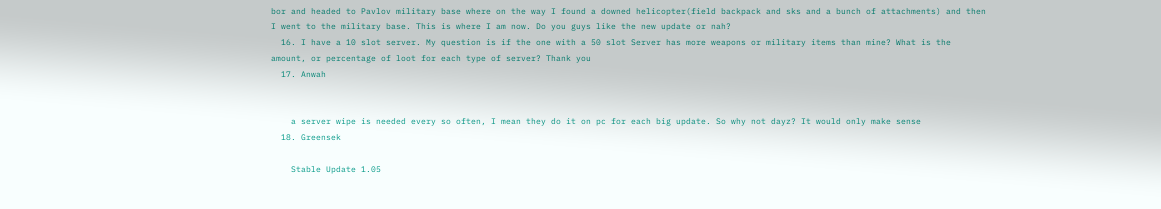bor and headed to Pavlov military base where on the way I found a downed helicopter(field backpack and sks and a bunch of attachments) and then I went to the military base. This is where I am now. Do you guys like the new update or nah?
  16. I have a 10 slot server. My question is if the one with a 50 slot Server has more weapons or military items than mine? What is the amount, or percentage of loot for each type of server? Thank you
  17. Anwah


    a server wipe is needed every so often, I mean they do it on pc for each big update. So why not dayz? It would only make sense
  18. Greensek

    Stable Update 1.05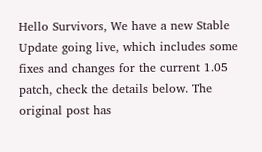Hello Survivors, We have a new Stable Update going live, which includes some fixes and changes for the current 1.05 patch, check the details below. The original post has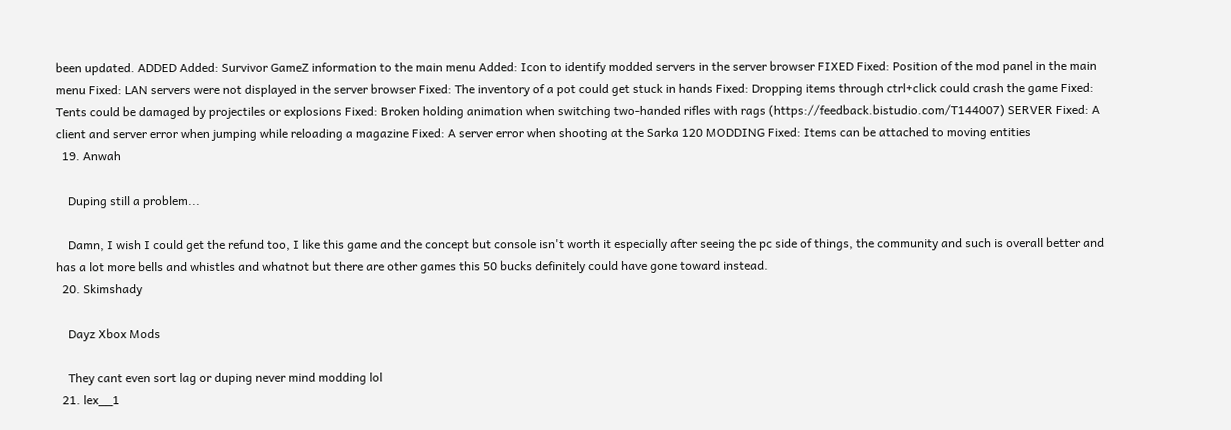been updated. ADDED Added: Survivor GameZ information to the main menu Added: Icon to identify modded servers in the server browser FIXED Fixed: Position of the mod panel in the main menu Fixed: LAN servers were not displayed in the server browser Fixed: The inventory of a pot could get stuck in hands Fixed: Dropping items through ctrl+click could crash the game Fixed: Tents could be damaged by projectiles or explosions Fixed: Broken holding animation when switching two-handed rifles with rags (https://feedback.bistudio.com/T144007) SERVER Fixed: A client and server error when jumping while reloading a magazine Fixed: A server error when shooting at the Sarka 120 MODDING Fixed: Items can be attached to moving entities
  19. Anwah

    Duping still a problem...

    Damn, I wish I could get the refund too, I like this game and the concept but console isn't worth it especially after seeing the pc side of things, the community and such is overall better and has a lot more bells and whistles and whatnot but there are other games this 50 bucks definitely could have gone toward instead.
  20. Skimshady

    Dayz Xbox Mods

    They cant even sort lag or duping never mind modding lol
  21. lex__1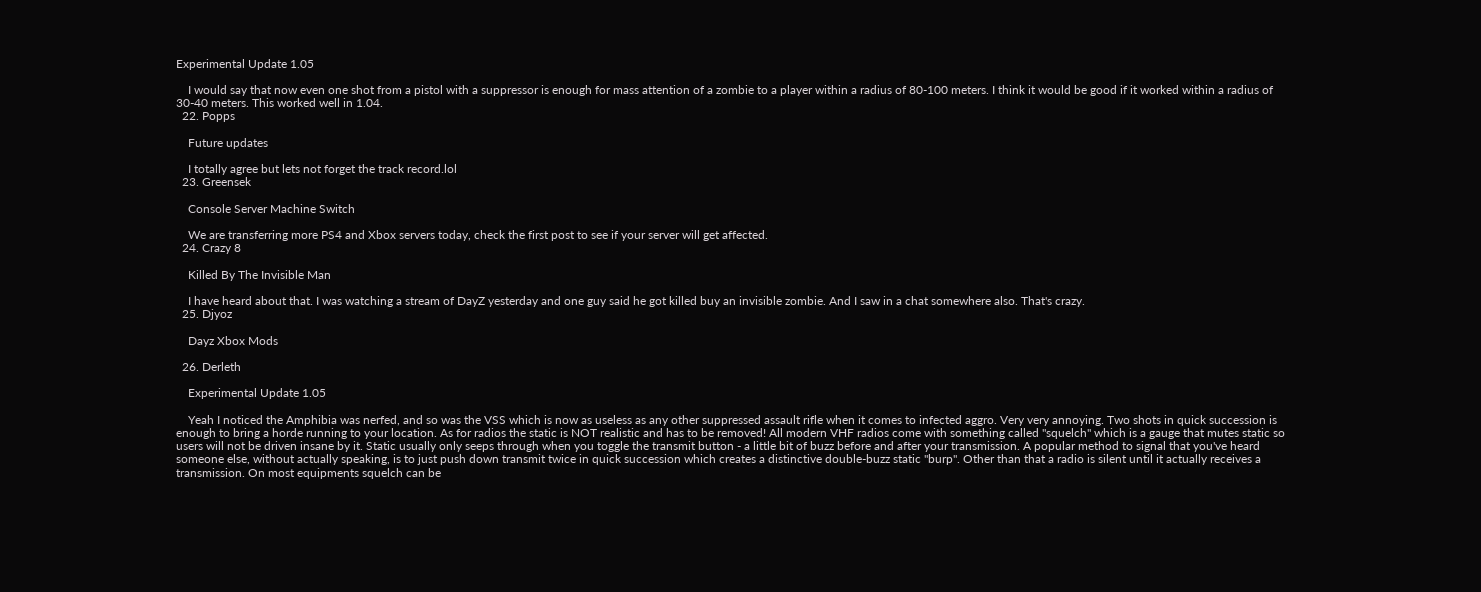Experimental Update 1.05

    I would say that now even one shot from a pistol with a suppressor is enough for mass attention of a zombie to a player within a radius of 80-100 meters. I think it would be good if it worked within a radius of 30-40 meters. This worked well in 1.04.
  22. Popps

    Future updates

    I totally agree but lets not forget the track record.lol
  23. Greensek

    Console Server Machine Switch

    We are transferring more PS4 and Xbox servers today, check the first post to see if your server will get affected.
  24. Crazy 8

    Killed By The Invisible Man

    I have heard about that. I was watching a stream of DayZ yesterday and one guy said he got killed buy an invisible zombie. And I saw in a chat somewhere also. That's crazy.
  25. Djyoz

    Dayz Xbox Mods

  26. Derleth

    Experimental Update 1.05

    Yeah I noticed the Amphibia was nerfed, and so was the VSS which is now as useless as any other suppressed assault rifle when it comes to infected aggro. Very very annoying. Two shots in quick succession is enough to bring a horde running to your location. As for radios the static is NOT realistic and has to be removed! All modern VHF radios come with something called "squelch" which is a gauge that mutes static so users will not be driven insane by it. Static usually only seeps through when you toggle the transmit button - a little bit of buzz before and after your transmission. A popular method to signal that you've heard someone else, without actually speaking, is to just push down transmit twice in quick succession which creates a distinctive double-buzz static "burp". Other than that a radio is silent until it actually receives a transmission. On most equipments squelch can be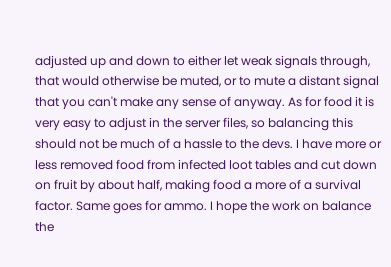adjusted up and down to either let weak signals through, that would otherwise be muted, or to mute a distant signal that you can't make any sense of anyway. As for food it is very easy to adjust in the server files, so balancing this should not be much of a hassle to the devs. I have more or less removed food from infected loot tables and cut down on fruit by about half, making food a more of a survival factor. Same goes for ammo. I hope the work on balance the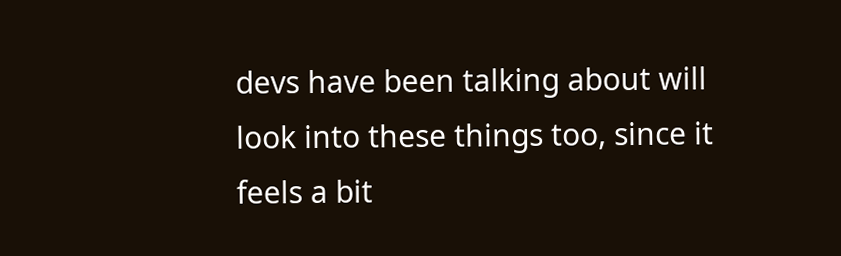devs have been talking about will look into these things too, since it feels a bit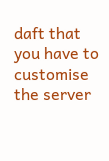daft that you have to customise the server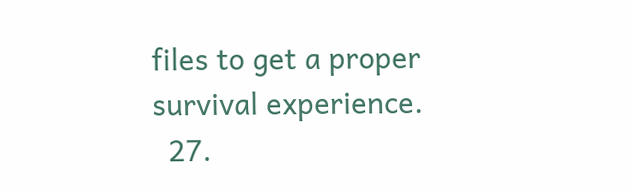files to get a proper survival experience.
  27.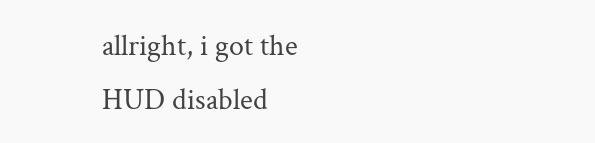allright, i got the HUD disabled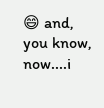😄 and, you know, now....i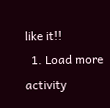like it!!
  1. Load more activity